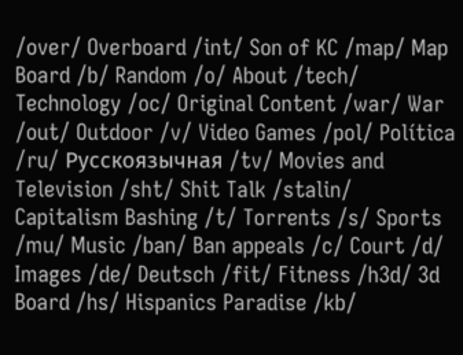/over/ Overboard /int/ Son of KC /map/ Map Board /b/ Random /o/ About /tech/ Technology /oc/ Original Content /war/ War /out/ Outdoor /v/ Video Games /pol/ Política /ru/ Русскоязычная /tv/ Movies and Television /sht/ Shit Talk /stalin/ Capitalism Bashing /t/ Torrents /s/ Sports /mu/ Music /ban/ Ban appeals /c/ Court /d/ Images /de/ Deutsch /fit/ Fitness /h3d/ 3d Board /hs/ Hispanics Paradise /kb/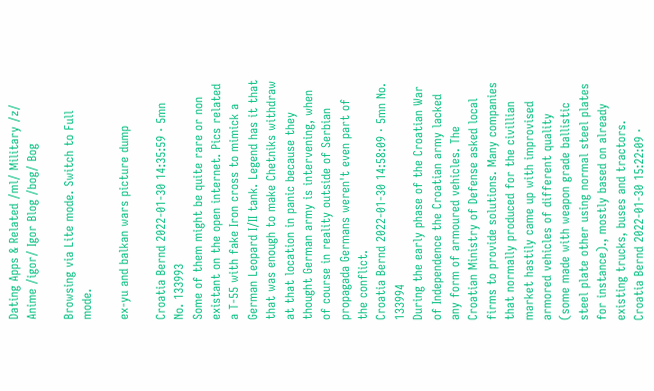Dating Apps & Related /ml/ Military /z/ Anime /igor/ Igor Blog /bog/ Bog

Browsing via Lite mode. Switch to Full mode.

ex-yu and balkan wars picture dump

Croatia Bernd 2022-01-30 14:35:59 ⋅ 5mn
No. 133993
Some of them might be quite rare or non existant on the open internet. Pics related a T-55 with fake Iron cross to mimick a German Leopard I/II tank. Legend has it that that was enough to make Chetniks withdraw at that location in panic because they thought German army is intervening, when of course in reality outside of Serbian propagada Germans weren't even part of the conflict.
Croatia Bernd 2022-01-30 14:58:09 ⋅ 5mn No. 133994
During the early phase of the Croatian War of Independence the Croatian army lacked any form of armoured vehicles. The Croatian Ministry of Defense asked local firms to provide solutions. Many companies that normally produced for the civillian market hastily came up with improvised armored vehicles of different quality (some made with weapon grade ballistic steel plate other using normal steel plates for instance)., mostly based on already existing trucks, buses and tractors.
Croatia Bernd 2022-01-30 15:22:09 ⋅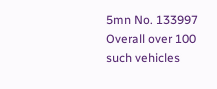5mn No. 133997
Overall over 100 such vehicles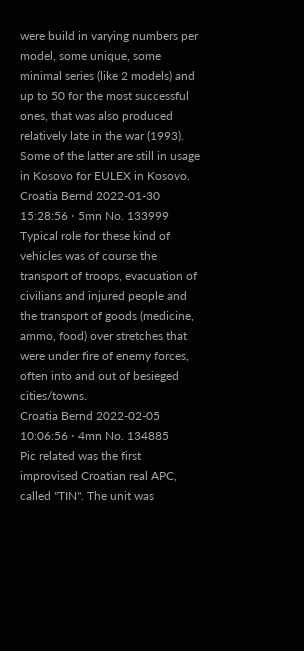were build in varying numbers per model, some unique, some minimal series (like 2 models) and up to 50 for the most successful ones, that was also produced relatively late in the war (1993). Some of the latter are still in usage in Kosovo for EULEX in Kosovo.
Croatia Bernd 2022-01-30 15:28:56 ⋅ 5mn No. 133999
Typical role for these kind of vehicles was of course the transport of troops, evacuation of civilians and injured people and the transport of goods (medicine, ammo, food) over stretches that were under fire of enemy forces, often into and out of besieged cities/towns.
Croatia Bernd 2022-02-05 10:06:56 ⋅ 4mn No. 134885
Pic related was the first improvised Croatian real APC, called "TIN". The unit was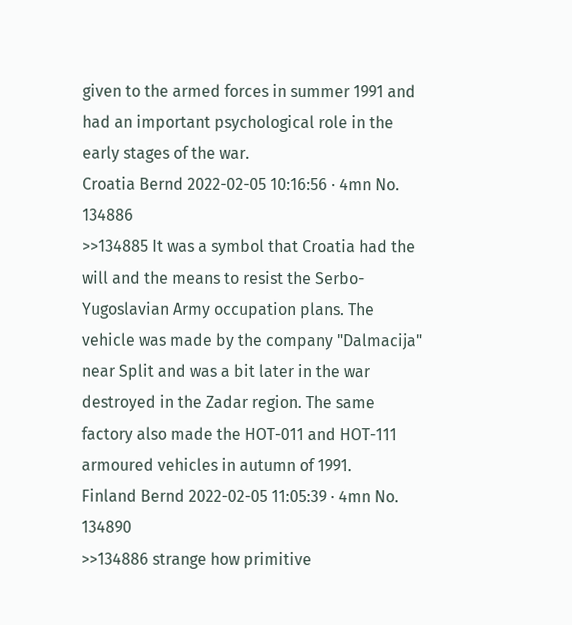given to the armed forces in summer 1991 and had an important psychological role in the early stages of the war.
Croatia Bernd 2022-02-05 10:16:56 ⋅ 4mn No. 134886
>>134885 It was a symbol that Croatia had the will and the means to resist the Serbo-Yugoslavian Army occupation plans. The vehicle was made by the company "Dalmacija" near Split and was a bit later in the war destroyed in the Zadar region. The same factory also made the HOT-011 and HOT-111 armoured vehicles in autumn of 1991.
Finland Bernd 2022-02-05 11:05:39 ⋅ 4mn No. 134890
>>134886 strange how primitive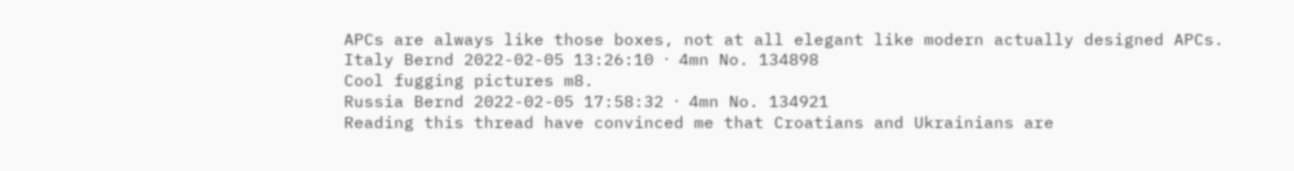APCs are always like those boxes, not at all elegant like modern actually designed APCs.
Italy Bernd 2022-02-05 13:26:10 ⋅ 4mn No. 134898
Cool fugging pictures m8.
Russia Bernd 2022-02-05 17:58:32 ⋅ 4mn No. 134921
Reading this thread have convinced me that Croatians and Ukrainians are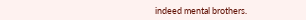indeed mental brothers.